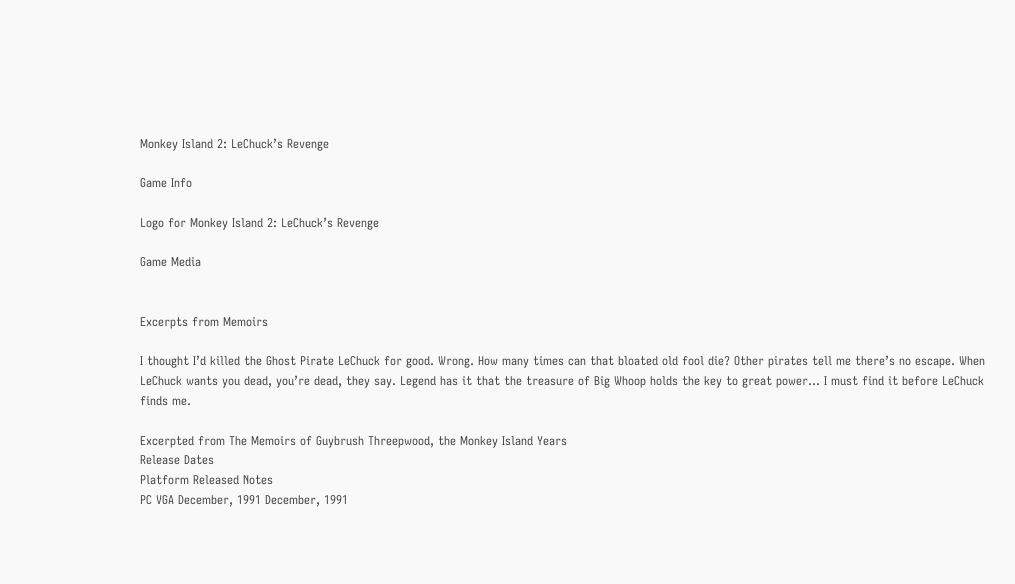Monkey Island 2: LeChuck’s Revenge

Game Info

Logo for Monkey Island 2: LeChuck’s Revenge

Game Media


Excerpts from Memoirs

I thought I’d killed the Ghost Pirate LeChuck for good. Wrong. How many times can that bloated old fool die? Other pirates tell me there’s no escape. When LeChuck wants you dead, you’re dead, they say. Legend has it that the treasure of Big Whoop holds the key to great power… I must find it before LeChuck finds me.

Excerpted from The Memoirs of Guybrush Threepwood, the Monkey Island Years
Release Dates
Platform Released Notes
PC VGA December, 1991 December, 1991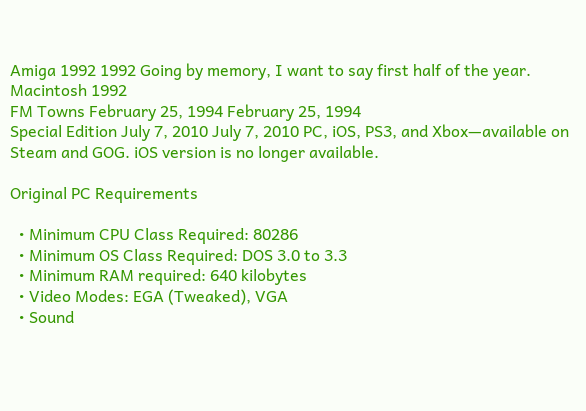Amiga 1992 1992 Going by memory, I want to say first half of the year.
Macintosh 1992
FM Towns February 25, 1994 February 25, 1994
Special Edition July 7, 2010 July 7, 2010 PC, iOS, PS3, and Xbox—available on Steam and GOG. iOS version is no longer available.

Original PC Requirements

  • Minimum CPU Class Required: 80286
  • Minimum OS Class Required: DOS 3.0 to 3.3
  • Minimum RAM required: 640 kilobytes
  • Video Modes: EGA (Tweaked), VGA
  • Sound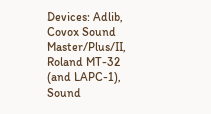Devices: Adlib, Covox Sound Master/Plus/II, Roland MT-32 (and LAPC-1), Sound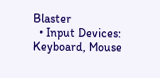Blaster
  • Input Devices: Keyboard, Mouse